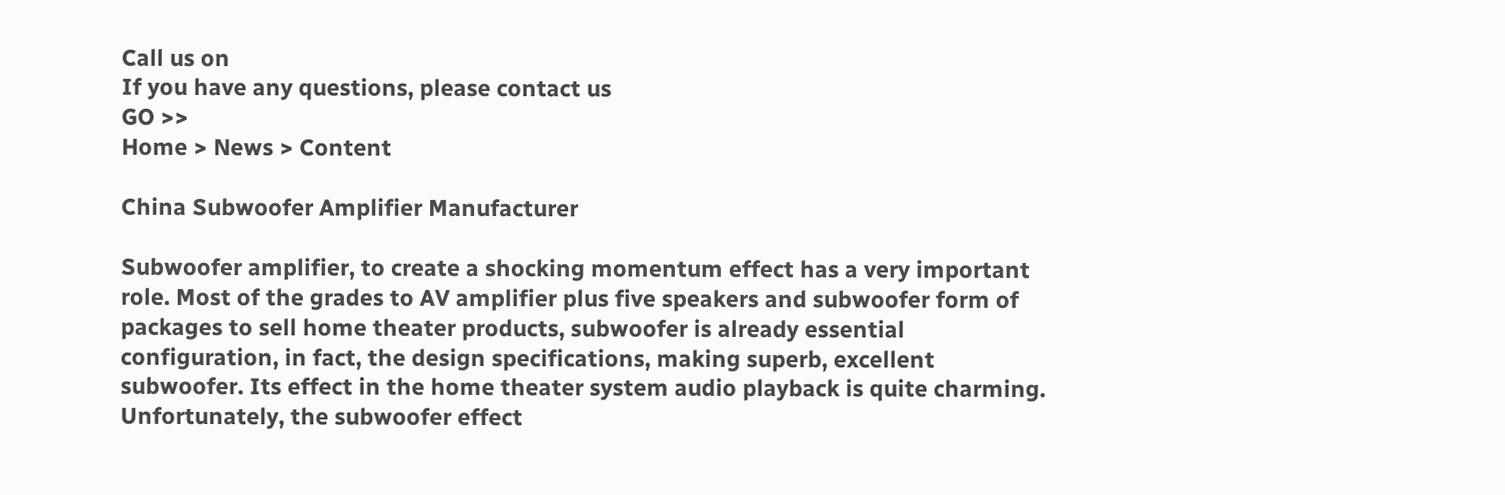Call us on
If you have any questions, please contact us
GO >>
Home > News > Content

China Subwoofer Amplifier Manufacturer

Subwoofer amplifier, to create a shocking momentum effect has a very important role. Most of the grades to AV amplifier plus five speakers and subwoofer form of packages to sell home theater products, subwoofer is already essential configuration, in fact, the design specifications, making superb, excellent subwoofer. Its effect in the home theater system audio playback is quite charming. Unfortunately, the subwoofer effect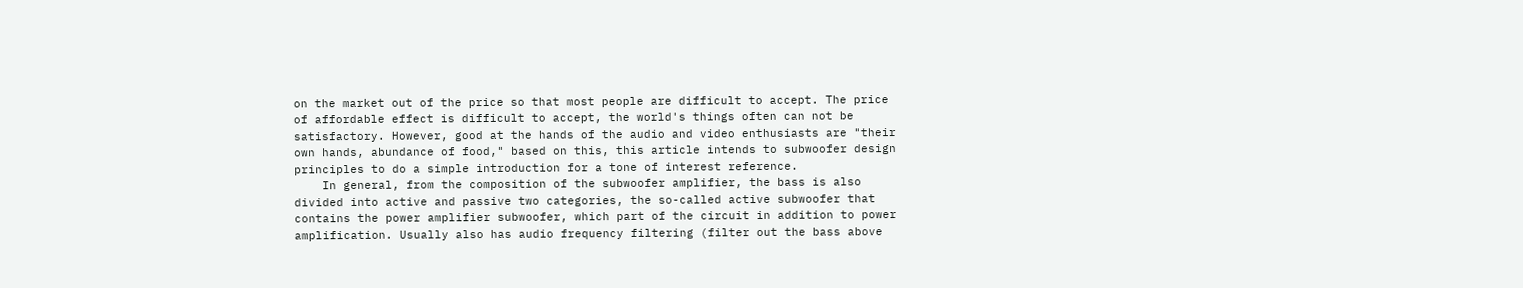on the market out of the price so that most people are difficult to accept. The price of affordable effect is difficult to accept, the world's things often can not be satisfactory. However, good at the hands of the audio and video enthusiasts are "their own hands, abundance of food," based on this, this article intends to subwoofer design principles to do a simple introduction for a tone of interest reference.
    In general, from the composition of the subwoofer amplifier, the bass is also divided into active and passive two categories, the so-called active subwoofer that contains the power amplifier subwoofer, which part of the circuit in addition to power amplification. Usually also has audio frequency filtering (filter out the bass above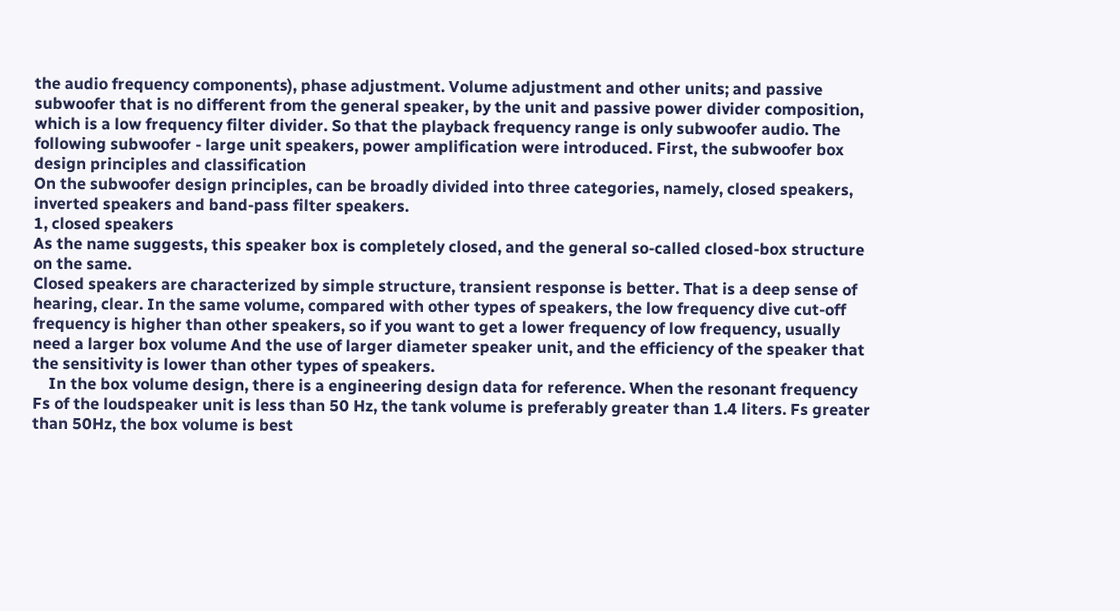the audio frequency components), phase adjustment. Volume adjustment and other units; and passive subwoofer that is no different from the general speaker, by the unit and passive power divider composition, which is a low frequency filter divider. So that the playback frequency range is only subwoofer audio. The following subwoofer - large unit speakers, power amplification were introduced. First, the subwoofer box design principles and classification
On the subwoofer design principles, can be broadly divided into three categories, namely, closed speakers, inverted speakers and band-pass filter speakers.
1, closed speakers
As the name suggests, this speaker box is completely closed, and the general so-called closed-box structure on the same.
Closed speakers are characterized by simple structure, transient response is better. That is a deep sense of hearing, clear. In the same volume, compared with other types of speakers, the low frequency dive cut-off frequency is higher than other speakers, so if you want to get a lower frequency of low frequency, usually need a larger box volume And the use of larger diameter speaker unit, and the efficiency of the speaker that the sensitivity is lower than other types of speakers.
    In the box volume design, there is a engineering design data for reference. When the resonant frequency Fs of the loudspeaker unit is less than 50 Hz, the tank volume is preferably greater than 1.4 liters. Fs greater than 50Hz, the box volume is best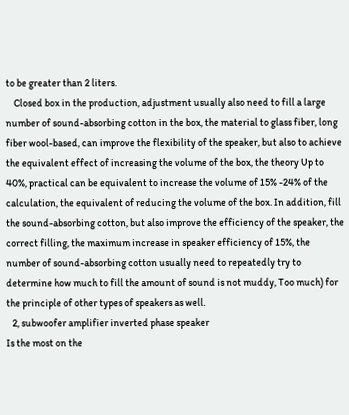to be greater than 2 liters.
    Closed box in the production, adjustment usually also need to fill a large number of sound-absorbing cotton in the box, the material to glass fiber, long fiber wool-based, can improve the flexibility of the speaker, but also to achieve the equivalent effect of increasing the volume of the box, the theory Up to 40%, practical can be equivalent to increase the volume of 15% -24% of the calculation, the equivalent of reducing the volume of the box. In addition, fill the sound-absorbing cotton, but also improve the efficiency of the speaker, the correct filling, the maximum increase in speaker efficiency of 15%, the number of sound-absorbing cotton usually need to repeatedly try to determine how much to fill the amount of sound is not muddy, Too much) for the principle of other types of speakers as well.
   2, subwoofer amplifier inverted phase speaker
Is the most on the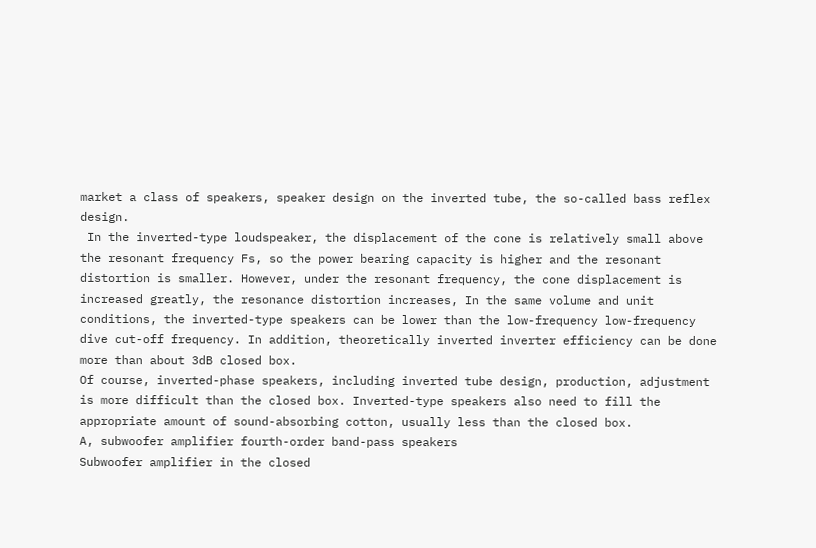market a class of speakers, speaker design on the inverted tube, the so-called bass reflex design.
 In the inverted-type loudspeaker, the displacement of the cone is relatively small above the resonant frequency Fs, so the power bearing capacity is higher and the resonant distortion is smaller. However, under the resonant frequency, the cone displacement is increased greatly, the resonance distortion increases, In the same volume and unit conditions, the inverted-type speakers can be lower than the low-frequency low-frequency dive cut-off frequency. In addition, theoretically inverted inverter efficiency can be done more than about 3dB closed box.
Of course, inverted-phase speakers, including inverted tube design, production, adjustment is more difficult than the closed box. Inverted-type speakers also need to fill the appropriate amount of sound-absorbing cotton, usually less than the closed box.
A, subwoofer amplifier fourth-order band-pass speakers
Subwoofer amplifier in the closed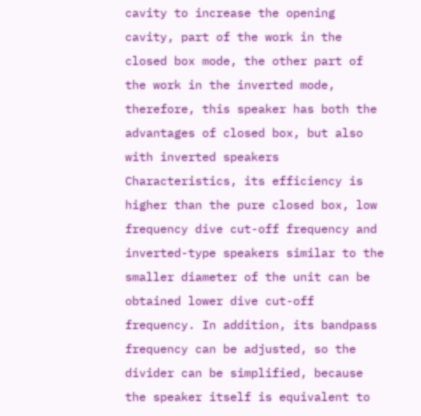cavity to increase the opening cavity, part of the work in the closed box mode, the other part of the work in the inverted mode, therefore, this speaker has both the advantages of closed box, but also with inverted speakers Characteristics, its efficiency is higher than the pure closed box, low frequency dive cut-off frequency and inverted-type speakers similar to the smaller diameter of the unit can be obtained lower dive cut-off frequency. In addition, its bandpass frequency can be adjusted, so the divider can be simplified, because the speaker itself is equivalent to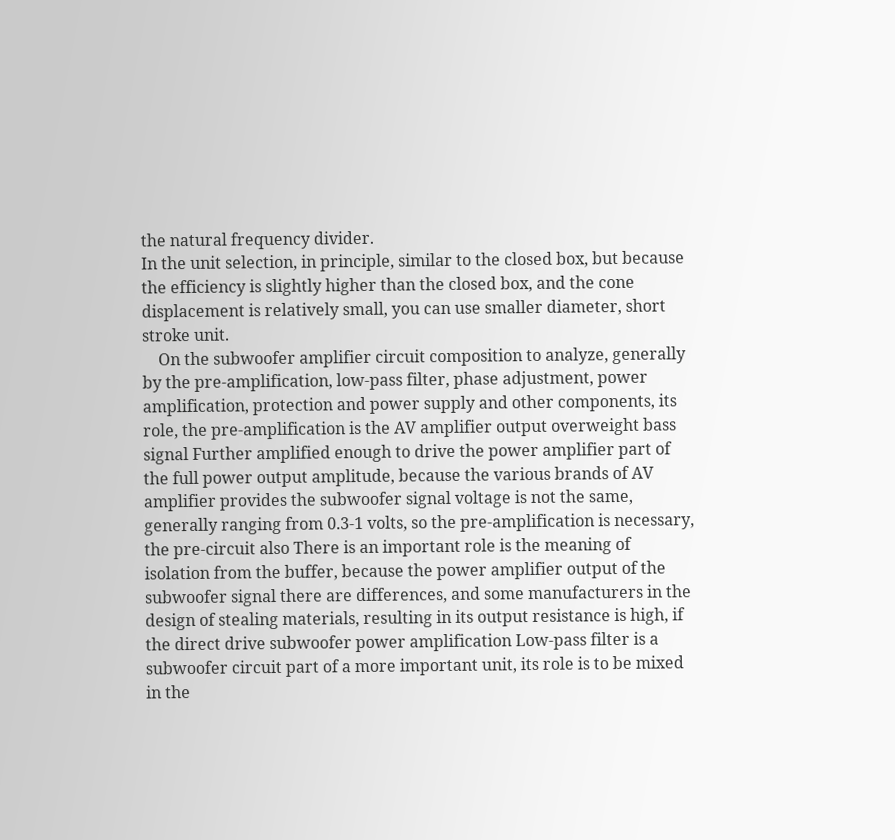the natural frequency divider.
In the unit selection, in principle, similar to the closed box, but because the efficiency is slightly higher than the closed box, and the cone displacement is relatively small, you can use smaller diameter, short stroke unit.
    On the subwoofer amplifier circuit composition to analyze, generally by the pre-amplification, low-pass filter, phase adjustment, power amplification, protection and power supply and other components, its role, the pre-amplification is the AV amplifier output overweight bass signal Further amplified enough to drive the power amplifier part of the full power output amplitude, because the various brands of AV amplifier provides the subwoofer signal voltage is not the same, generally ranging from 0.3-1 volts, so the pre-amplification is necessary, the pre-circuit also There is an important role is the meaning of isolation from the buffer, because the power amplifier output of the subwoofer signal there are differences, and some manufacturers in the design of stealing materials, resulting in its output resistance is high, if the direct drive subwoofer power amplification Low-pass filter is a subwoofer circuit part of a more important unit, its role is to be mixed in the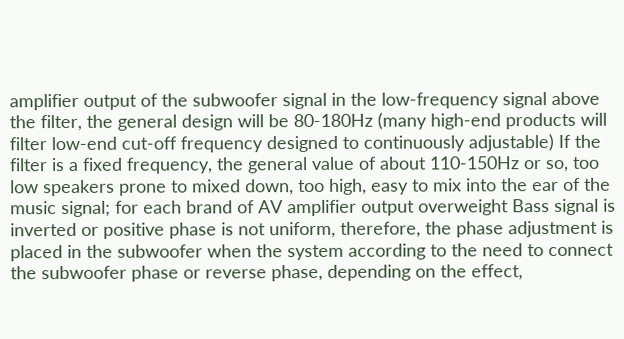amplifier output of the subwoofer signal in the low-frequency signal above the filter, the general design will be 80-180Hz (many high-end products will filter low-end cut-off frequency designed to continuously adjustable) If the filter is a fixed frequency, the general value of about 110-150Hz or so, too low speakers prone to mixed down, too high, easy to mix into the ear of the music signal; for each brand of AV amplifier output overweight Bass signal is inverted or positive phase is not uniform, therefore, the phase adjustment is placed in the subwoofer when the system according to the need to connect the subwoofer phase or reverse phase, depending on the effect,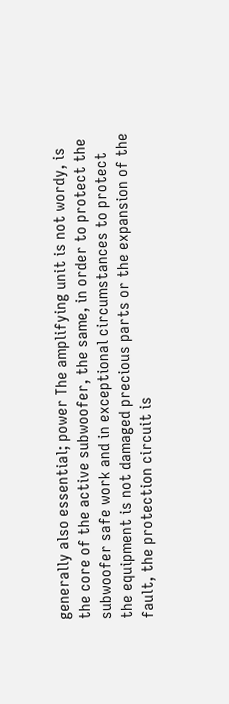generally also essential; power The amplifying unit is not wordy, is the core of the active subwoofer, the same, in order to protect the subwoofer safe work and in exceptional circumstances to protect the equipment is not damaged precious parts or the expansion of the fault, the protection circuit is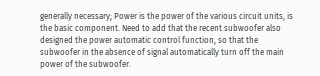generally necessary; Power is the power of the various circuit units, is the basic component. Need to add that the recent subwoofer also designed the power automatic control function, so that the subwoofer in the absence of signal automatically turn off the main power of the subwoofer.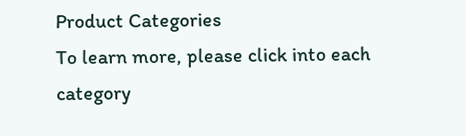Product Categories
To learn more, please click into each category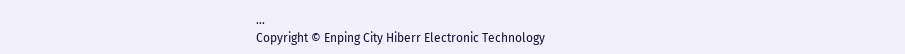...
Copyright © Enping City Hiberr Electronic Technology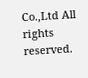Co.,Ltd All rights reserved.